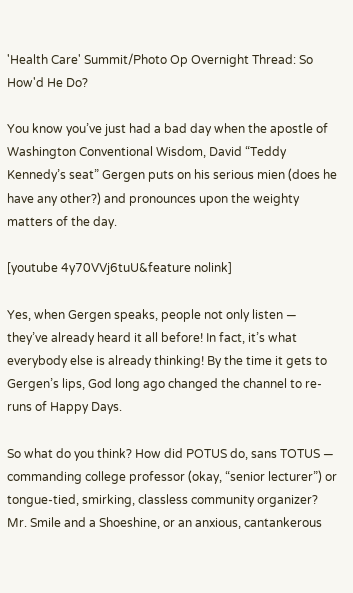'Health Care' Summit/Photo Op Overnight Thread: So How'd He Do?

You know you’ve just had a bad day when the apostle of Washington Conventional Wisdom, David “Teddy Kennedy’s seat” Gergen puts on his serious mien (does he have any other?) and pronounces upon the weighty matters of the day.

[youtube 4y70VVj6tuU&feature nolink]

Yes, when Gergen speaks, people not only listen — they’ve already heard it all before! In fact, it’s what everybody else is already thinking! By the time it gets to Gergen’s lips, God long ago changed the channel to re-runs of Happy Days.

So what do you think? How did POTUS do, sans TOTUS — commanding college professor (okay, “senior lecturer”) or tongue-tied, smirking, classless community organizer? Mr. Smile and a Shoeshine, or an anxious, cantankerous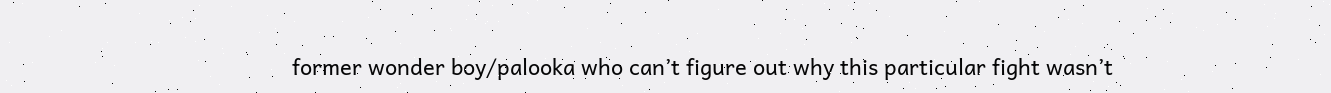former wonder boy/palooka who can’t figure out why this particular fight wasn’t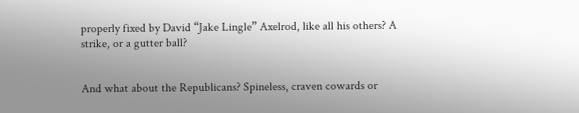properly fixed by David “Jake Lingle” Axelrod, like all his others? A strike, or a gutter ball?


And what about the Republicans? Spineless, craven cowards or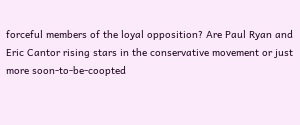forceful members of the loyal opposition? Are Paul Ryan and Eric Cantor rising stars in the conservative movement or just more soon-to-be-coopted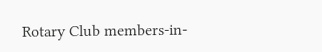Rotary Club members-in-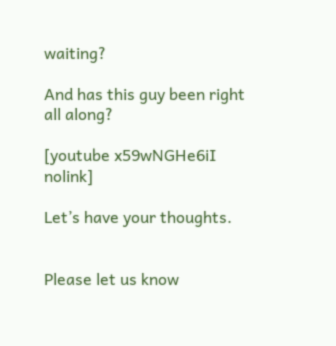waiting?

And has this guy been right all along?

[youtube x59wNGHe6iI nolink]

Let’s have your thoughts.


Please let us know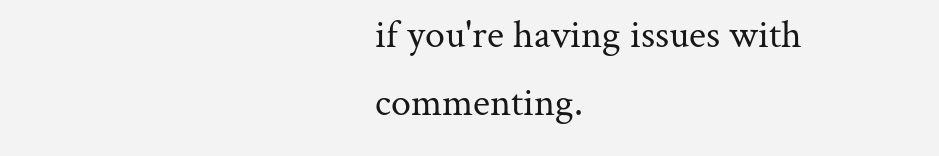if you're having issues with commenting.